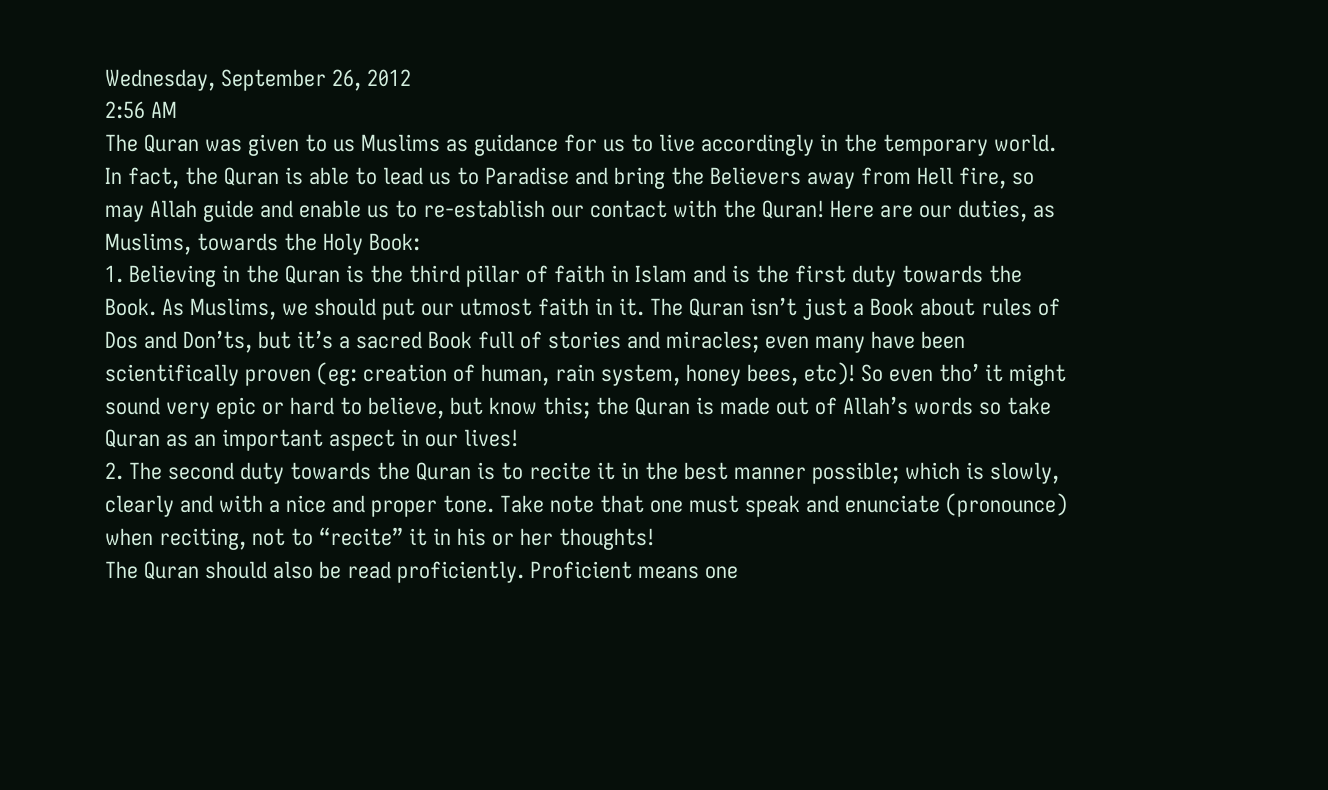Wednesday, September 26, 2012
2:56 AM
The Quran was given to us Muslims as guidance for us to live accordingly in the temporary world. In fact, the Quran is able to lead us to Paradise and bring the Believers away from Hell fire, so may Allah guide and enable us to re-establish our contact with the Quran! Here are our duties, as Muslims, towards the Holy Book:
1. Believing in the Quran is the third pillar of faith in Islam and is the first duty towards the Book. As Muslims, we should put our utmost faith in it. The Quran isn’t just a Book about rules of Dos and Don’ts, but it’s a sacred Book full of stories and miracles; even many have been scientifically proven (eg: creation of human, rain system, honey bees, etc)! So even tho’ it might sound very epic or hard to believe, but know this; the Quran is made out of Allah’s words so take Quran as an important aspect in our lives!
2. The second duty towards the Quran is to recite it in the best manner possible; which is slowly, clearly and with a nice and proper tone. Take note that one must speak and enunciate (pronounce) when reciting, not to “recite” it in his or her thoughts!
The Quran should also be read proficiently. Proficient means one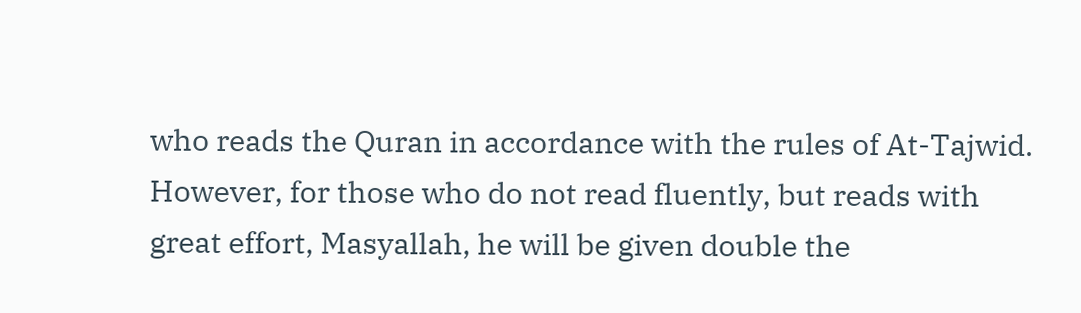who reads the Quran in accordance with the rules of At-Tajwid. However, for those who do not read fluently, but reads with great effort, Masyallah, he will be given double the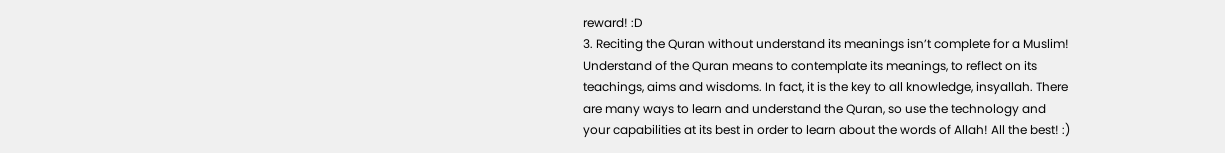reward! :D
3. Reciting the Quran without understand its meanings isn’t complete for a Muslim! Understand of the Quran means to contemplate its meanings, to reflect on its teachings, aims and wisdoms. In fact, it is the key to all knowledge, insyallah. There are many ways to learn and understand the Quran, so use the technology and your capabilities at its best in order to learn about the words of Allah! All the best! :)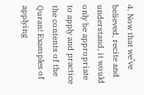4. Now that we’ve believed, recite and understand, it would only be appropriate to apply and practice the contents of the Quran! Examples of applying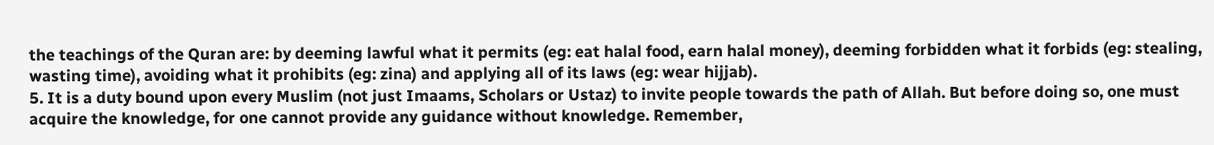the teachings of the Quran are: by deeming lawful what it permits (eg: eat halal food, earn halal money), deeming forbidden what it forbids (eg: stealing, wasting time), avoiding what it prohibits (eg: zina) and applying all of its laws (eg: wear hijjab).
5. It is a duty bound upon every Muslim (not just Imaams, Scholars or Ustaz) to invite people towards the path of Allah. But before doing so, one must acquire the knowledge, for one cannot provide any guidance without knowledge. Remember,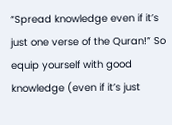“Spread knowledge even if it’s just one verse of the Quran!” So equip yourself with good knowledge (even if it’s just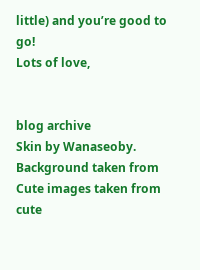little) and you’re good to go!
Lots of love,


blog archive
Skin by Wanaseoby. Background taken from Cute images taken from cute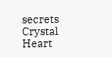secrets
Crystal Heart